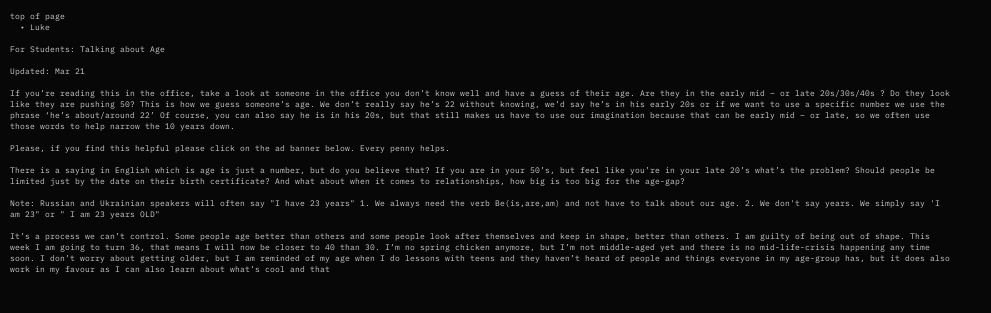top of page
  • Luke

For Students: Talking about Age

Updated: Mar 21

If you’re reading this in the office, take a look at someone in the office you don’t know well and have a guess of their age. Are they in the early mid – or late 20s/30s/40s ? Do they look like they are pushing 50? This is how we guess someone’s age. We don’t really say he’s 22 without knowing, we’d say he’s in his early 20s or if we want to use a specific number we use the phrase ‘he’s about/around 22’ Of course, you can also say he is in his 20s, but that still makes us have to use our imagination because that can be early mid – or late, so we often use those words to help narrow the 10 years down.

Please, if you find this helpful please click on the ad banner below. Every penny helps.

There is a saying in English which is age is just a number, but do you believe that? If you are in your 50’s, but feel like you’re in your late 20’s what’s the problem? Should people be limited just by the date on their birth certificate? And what about when it comes to relationships, how big is too big for the age-gap?

Note: Russian and Ukrainian speakers will often say "I have 23 years" 1. We always need the verb Be(is,are,am) and not have to talk about our age. 2. We don't say years. We simply say 'I am 23" or " I am 23 years OLD"

It’s a process we can’t control. Some people age better than others and some people look after themselves and keep in shape, better than others. I am guilty of being out of shape. This week I am going to turn 36, that means I will now be closer to 40 than 30. I’m no spring chicken anymore, but I’m not middle-aged yet and there is no mid-life-crisis happening any time soon. I don’t worry about getting older, but I am reminded of my age when I do lessons with teens and they haven’t heard of people and things everyone in my age-group has, but it does also work in my favour as I can also learn about what’s cool and that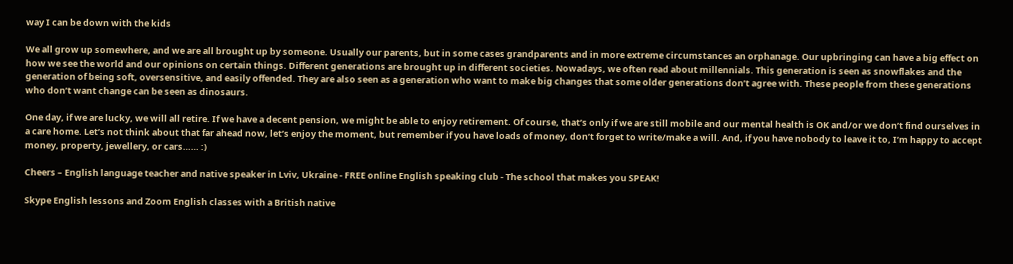way I can be down with the kids

We all grow up somewhere, and we are all brought up by someone. Usually our parents, but in some cases grandparents and in more extreme circumstances an orphanage. Our upbringing can have a big effect on how we see the world and our opinions on certain things. Different generations are brought up in different societies. Nowadays, we often read about millennials. This generation is seen as snowflakes and the generation of being soft, oversensitive, and easily offended. They are also seen as a generation who want to make big changes that some older generations don’t agree with. These people from these generations who don’t want change can be seen as dinosaurs.

One day, if we are lucky, we will all retire. If we have a decent pension, we might be able to enjoy retirement. Of course, that’s only if we are still mobile and our mental health is OK and/or we don’t find ourselves in a care home. Let’s not think about that far ahead now, let’s enjoy the moment, but remember if you have loads of money, don’t forget to write/make a will. And, if you have nobody to leave it to, I’m happy to accept money, property, jewellery, or cars…… :)

Cheers – English language teacher and native speaker in Lviv, Ukraine - FREE online English speaking club - The school that makes you SPEAK!

Skype English lessons and Zoom English classes with a British native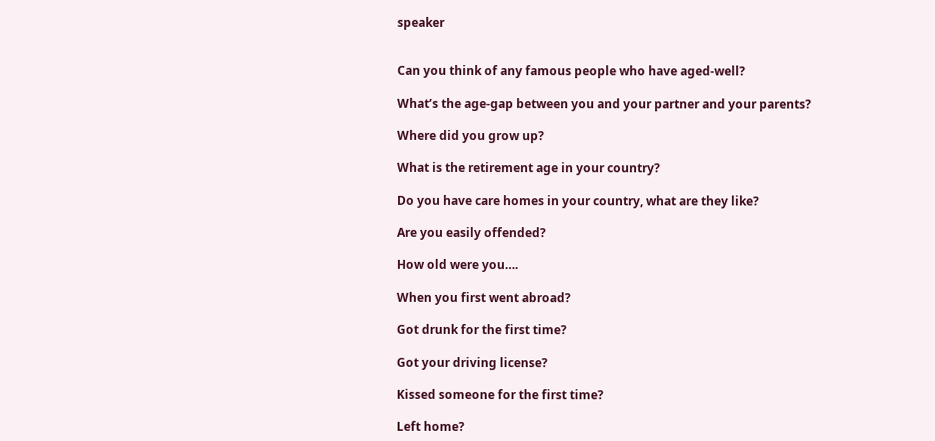speaker


Can you think of any famous people who have aged-well?

What’s the age-gap between you and your partner and your parents?

Where did you grow up?

What is the retirement age in your country?

Do you have care homes in your country, what are they like?

Are you easily offended?

How old were you….

When you first went abroad?

Got drunk for the first time?

Got your driving license?

Kissed someone for the first time?

Left home?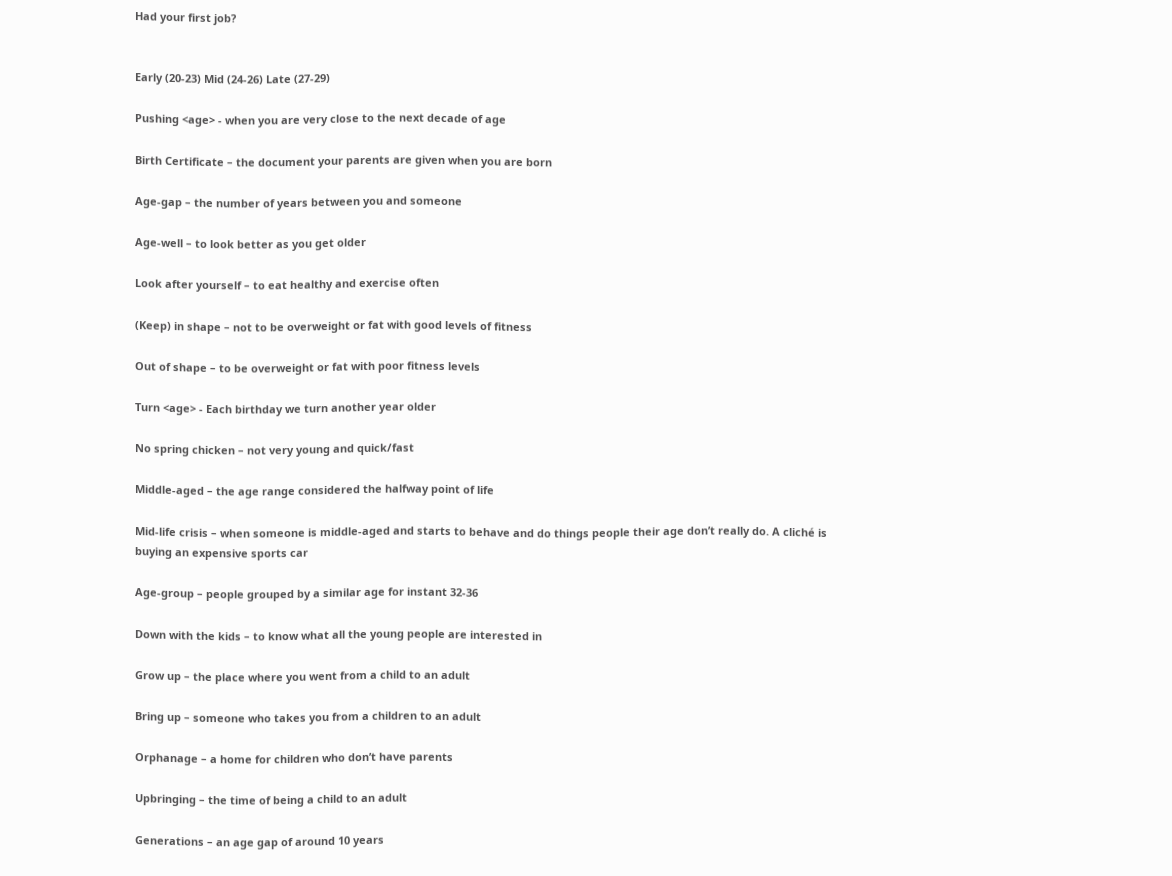Had your first job?


Early (20-23) Mid (24-26) Late (27-29)

Pushing <age> - when you are very close to the next decade of age

Birth Certificate – the document your parents are given when you are born

Age-gap – the number of years between you and someone

Age-well – to look better as you get older

Look after yourself – to eat healthy and exercise often

(Keep) in shape – not to be overweight or fat with good levels of fitness

Out of shape – to be overweight or fat with poor fitness levels

Turn <age> - Each birthday we turn another year older

No spring chicken – not very young and quick/fast

Middle-aged – the age range considered the halfway point of life

Mid-life crisis – when someone is middle-aged and starts to behave and do things people their age don’t really do. A cliché is buying an expensive sports car

Age-group – people grouped by a similar age for instant 32-36

Down with the kids – to know what all the young people are interested in

Grow up – the place where you went from a child to an adult

Bring up – someone who takes you from a children to an adult

Orphanage – a home for children who don’t have parents

Upbringing – the time of being a child to an adult

Generations – an age gap of around 10 years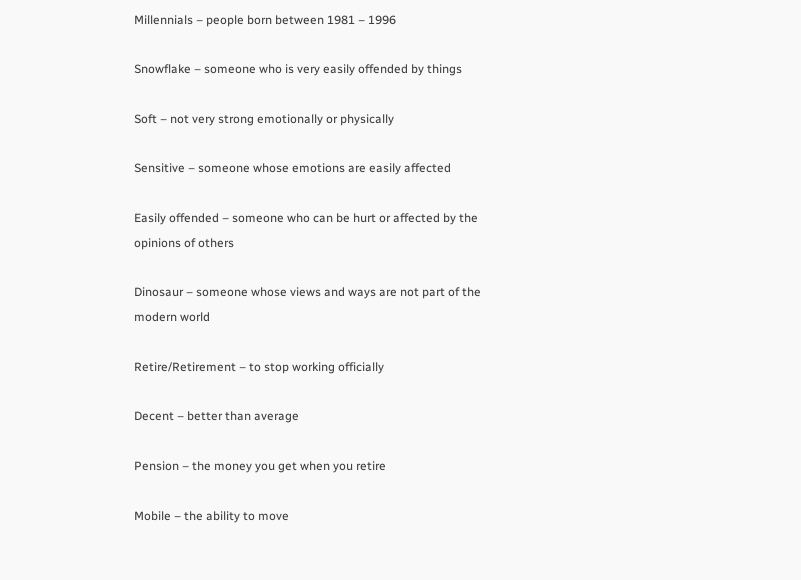Millennials – people born between 1981 – 1996

Snowflake – someone who is very easily offended by things

Soft – not very strong emotionally or physically

Sensitive – someone whose emotions are easily affected

Easily offended – someone who can be hurt or affected by the opinions of others

Dinosaur – someone whose views and ways are not part of the modern world

Retire/Retirement – to stop working officially

Decent – better than average

Pension – the money you get when you retire

Mobile – the ability to move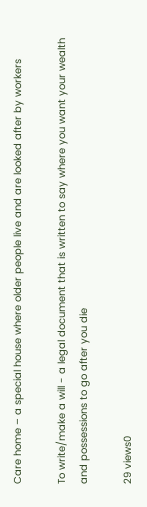Care home – a special house where older people live and are looked after by workers

To write/make a will - a legal document that is written to say where you want your wealth and possessions to go after you die

29 views0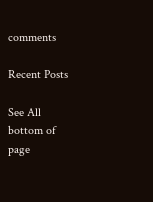comments

Recent Posts

See All
bottom of page